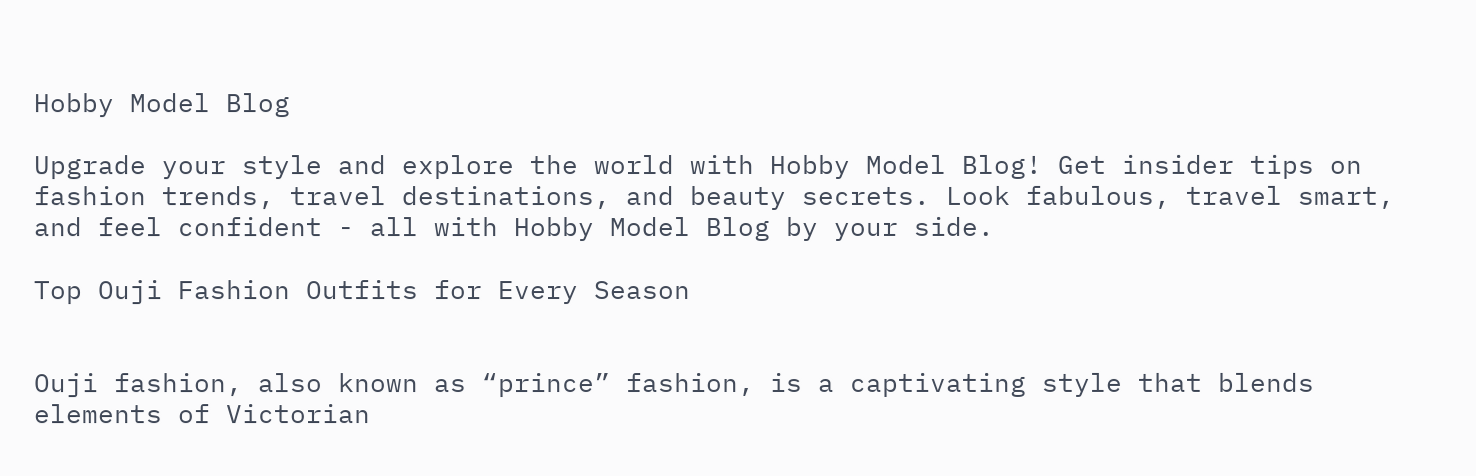Hobby Model Blog

Upgrade your style and explore the world with Hobby Model Blog! Get insider tips on fashion trends, travel destinations, and beauty secrets. Look fabulous, travel smart, and feel confident - all with Hobby Model Blog by your side.

Top Ouji Fashion Outfits for Every Season


Ouji fashion, also known as “prince” fashion, is a captivating style that blends elements of Victorian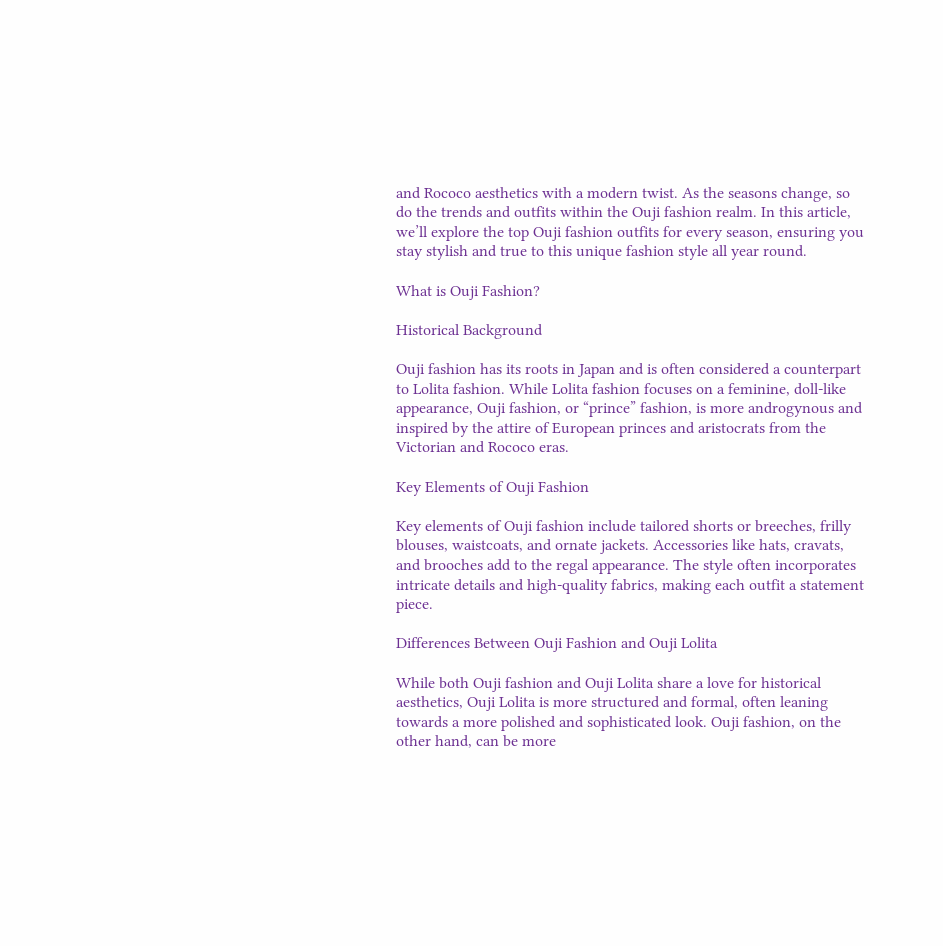and Rococo aesthetics with a modern twist. As the seasons change, so do the trends and outfits within the Ouji fashion realm. In this article, we’ll explore the top Ouji fashion outfits for every season, ensuring you stay stylish and true to this unique fashion style all year round.

What is Ouji Fashion?

Historical Background

Ouji fashion has its roots in Japan and is often considered a counterpart to Lolita fashion. While Lolita fashion focuses on a feminine, doll-like appearance, Ouji fashion, or “prince” fashion, is more androgynous and inspired by the attire of European princes and aristocrats from the Victorian and Rococo eras.

Key Elements of Ouji Fashion

Key elements of Ouji fashion include tailored shorts or breeches, frilly blouses, waistcoats, and ornate jackets. Accessories like hats, cravats, and brooches add to the regal appearance. The style often incorporates intricate details and high-quality fabrics, making each outfit a statement piece.

Differences Between Ouji Fashion and Ouji Lolita

While both Ouji fashion and Ouji Lolita share a love for historical aesthetics, Ouji Lolita is more structured and formal, often leaning towards a more polished and sophisticated look. Ouji fashion, on the other hand, can be more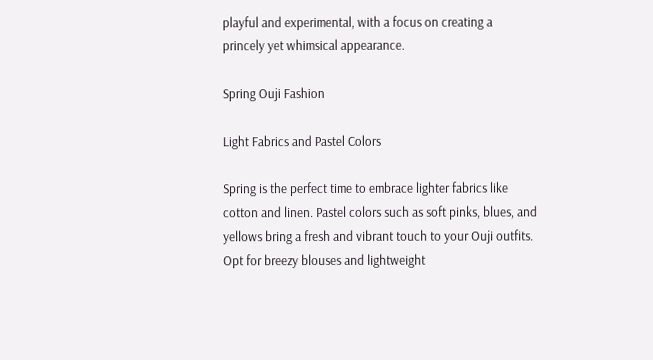playful and experimental, with a focus on creating a princely yet whimsical appearance.

Spring Ouji Fashion

Light Fabrics and Pastel Colors

Spring is the perfect time to embrace lighter fabrics like cotton and linen. Pastel colors such as soft pinks, blues, and yellows bring a fresh and vibrant touch to your Ouji outfits. Opt for breezy blouses and lightweight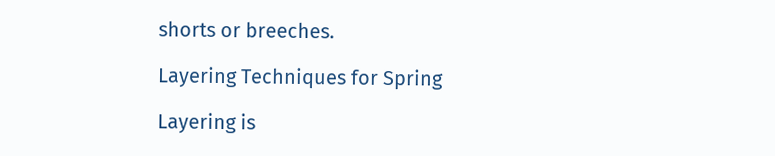shorts or breeches.

Layering Techniques for Spring

Layering is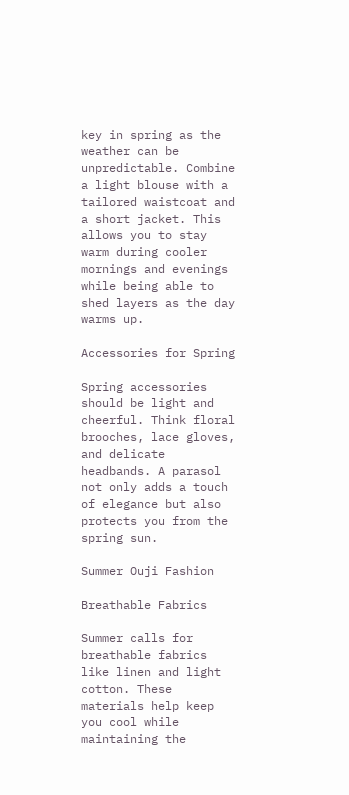key in spring as the weather can be unpredictable. Combine a light blouse with a tailored waistcoat and a short jacket. This allows you to stay warm during cooler mornings and evenings while being able to shed layers as the day warms up.

Accessories for Spring

Spring accessories should be light and cheerful. Think floral brooches, lace gloves, and delicate headbands. A parasol not only adds a touch of elegance but also protects you from the spring sun.

Summer Ouji Fashion

Breathable Fabrics

Summer calls for breathable fabrics like linen and light cotton. These materials help keep you cool while maintaining the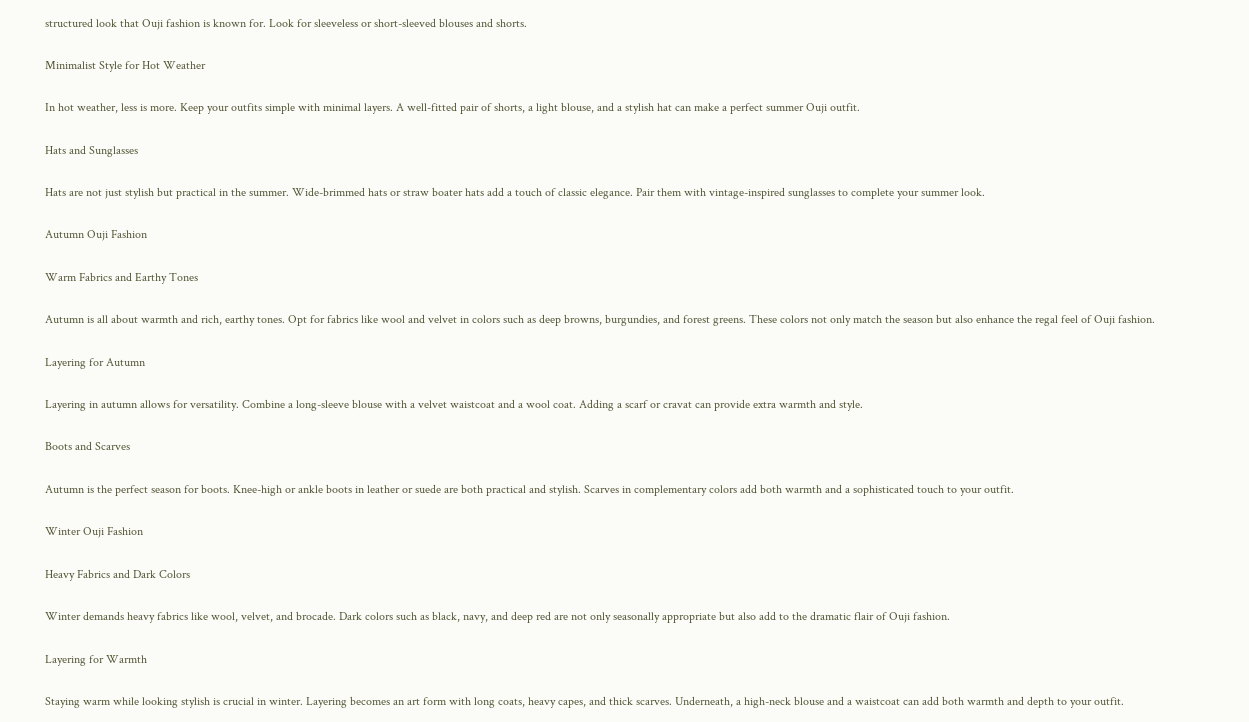structured look that Ouji fashion is known for. Look for sleeveless or short-sleeved blouses and shorts.

Minimalist Style for Hot Weather

In hot weather, less is more. Keep your outfits simple with minimal layers. A well-fitted pair of shorts, a light blouse, and a stylish hat can make a perfect summer Ouji outfit.

Hats and Sunglasses

Hats are not just stylish but practical in the summer. Wide-brimmed hats or straw boater hats add a touch of classic elegance. Pair them with vintage-inspired sunglasses to complete your summer look.

Autumn Ouji Fashion

Warm Fabrics and Earthy Tones

Autumn is all about warmth and rich, earthy tones. Opt for fabrics like wool and velvet in colors such as deep browns, burgundies, and forest greens. These colors not only match the season but also enhance the regal feel of Ouji fashion.

Layering for Autumn

Layering in autumn allows for versatility. Combine a long-sleeve blouse with a velvet waistcoat and a wool coat. Adding a scarf or cravat can provide extra warmth and style.

Boots and Scarves

Autumn is the perfect season for boots. Knee-high or ankle boots in leather or suede are both practical and stylish. Scarves in complementary colors add both warmth and a sophisticated touch to your outfit.

Winter Ouji Fashion

Heavy Fabrics and Dark Colors

Winter demands heavy fabrics like wool, velvet, and brocade. Dark colors such as black, navy, and deep red are not only seasonally appropriate but also add to the dramatic flair of Ouji fashion.

Layering for Warmth

Staying warm while looking stylish is crucial in winter. Layering becomes an art form with long coats, heavy capes, and thick scarves. Underneath, a high-neck blouse and a waistcoat can add both warmth and depth to your outfit.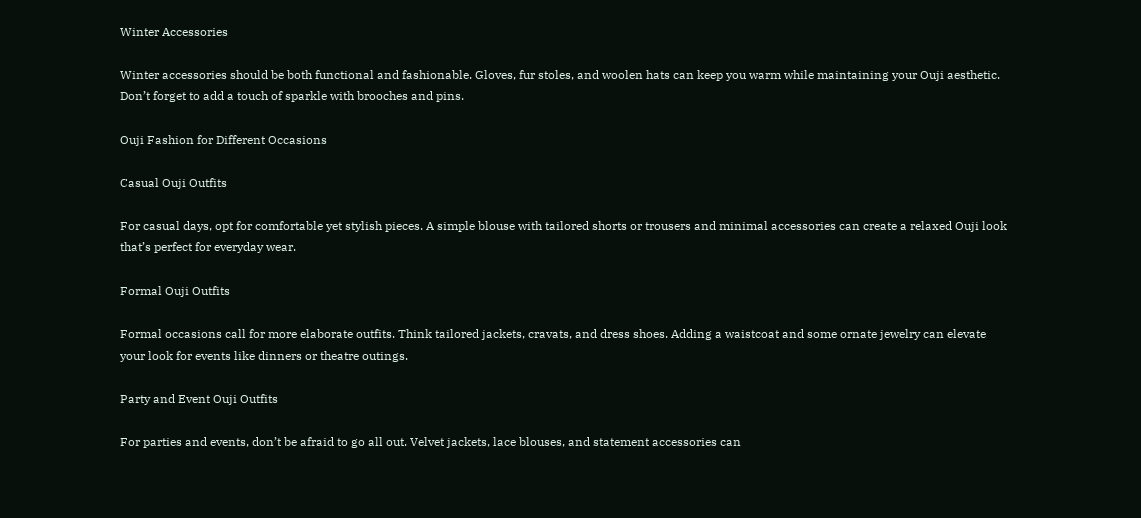Winter Accessories

Winter accessories should be both functional and fashionable. Gloves, fur stoles, and woolen hats can keep you warm while maintaining your Ouji aesthetic. Don’t forget to add a touch of sparkle with brooches and pins.

Ouji Fashion for Different Occasions

Casual Ouji Outfits

For casual days, opt for comfortable yet stylish pieces. A simple blouse with tailored shorts or trousers and minimal accessories can create a relaxed Ouji look that’s perfect for everyday wear.

Formal Ouji Outfits

Formal occasions call for more elaborate outfits. Think tailored jackets, cravats, and dress shoes. Adding a waistcoat and some ornate jewelry can elevate your look for events like dinners or theatre outings.

Party and Event Ouji Outfits

For parties and events, don’t be afraid to go all out. Velvet jackets, lace blouses, and statement accessories can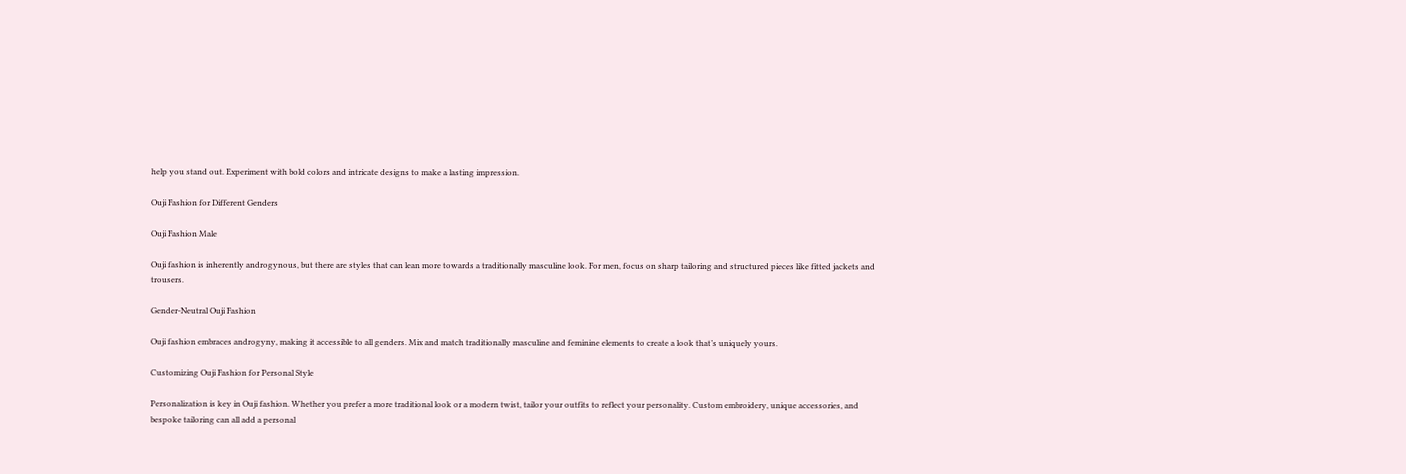help you stand out. Experiment with bold colors and intricate designs to make a lasting impression.

Ouji Fashion for Different Genders

Ouji Fashion Male

Ouji fashion is inherently androgynous, but there are styles that can lean more towards a traditionally masculine look. For men, focus on sharp tailoring and structured pieces like fitted jackets and trousers.

Gender-Neutral Ouji Fashion

Ouji fashion embraces androgyny, making it accessible to all genders. Mix and match traditionally masculine and feminine elements to create a look that’s uniquely yours.

Customizing Ouji Fashion for Personal Style

Personalization is key in Ouji fashion. Whether you prefer a more traditional look or a modern twist, tailor your outfits to reflect your personality. Custom embroidery, unique accessories, and bespoke tailoring can all add a personal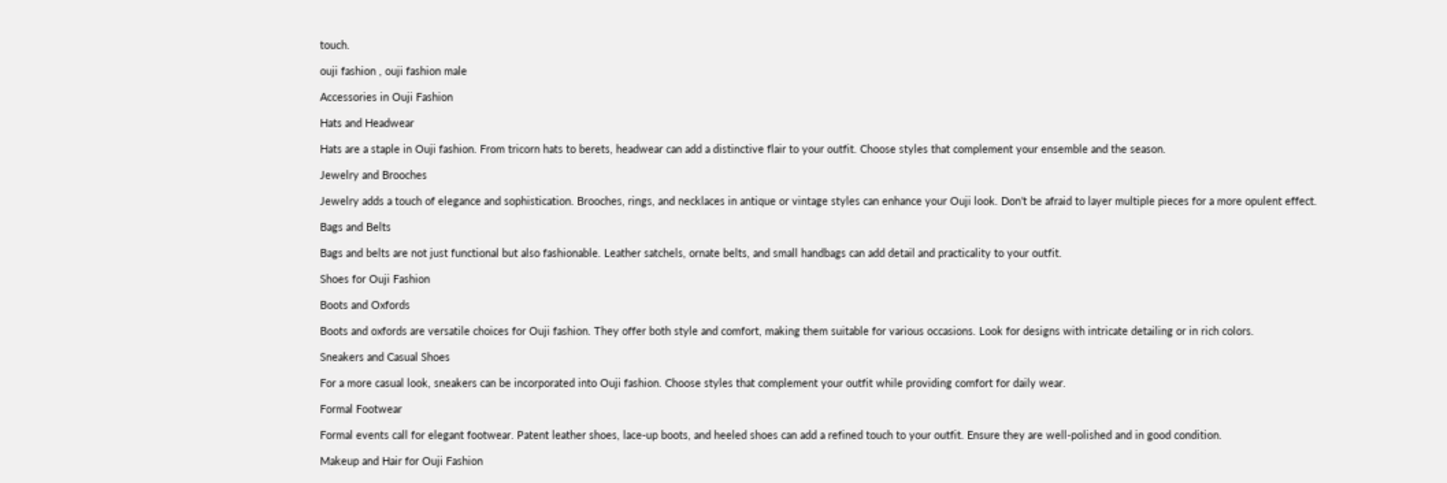touch.

ouji fashion , ouji fashion male

Accessories in Ouji Fashion

Hats and Headwear

Hats are a staple in Ouji fashion. From tricorn hats to berets, headwear can add a distinctive flair to your outfit. Choose styles that complement your ensemble and the season.

Jewelry and Brooches

Jewelry adds a touch of elegance and sophistication. Brooches, rings, and necklaces in antique or vintage styles can enhance your Ouji look. Don’t be afraid to layer multiple pieces for a more opulent effect.

Bags and Belts

Bags and belts are not just functional but also fashionable. Leather satchels, ornate belts, and small handbags can add detail and practicality to your outfit.

Shoes for Ouji Fashion

Boots and Oxfords

Boots and oxfords are versatile choices for Ouji fashion. They offer both style and comfort, making them suitable for various occasions. Look for designs with intricate detailing or in rich colors.

Sneakers and Casual Shoes

For a more casual look, sneakers can be incorporated into Ouji fashion. Choose styles that complement your outfit while providing comfort for daily wear.

Formal Footwear

Formal events call for elegant footwear. Patent leather shoes, lace-up boots, and heeled shoes can add a refined touch to your outfit. Ensure they are well-polished and in good condition.

Makeup and Hair for Ouji Fashion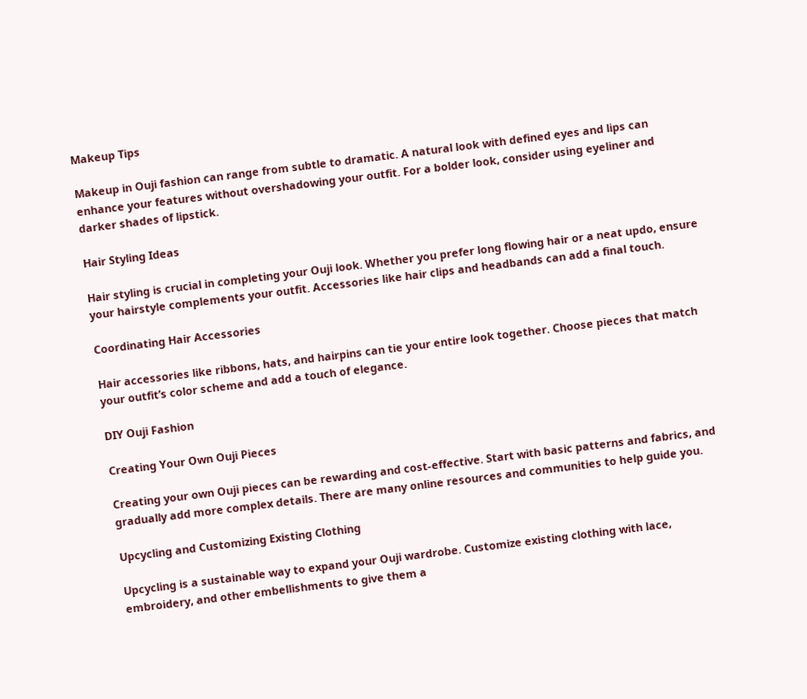Makeup Tips

Makeup in Ouji fashion can range from subtle to dramatic. A natural look with defined eyes and lips can enhance your features without overshadowing your outfit. For a bolder look, consider using eyeliner and darker shades of lipstick.

Hair Styling Ideas

Hair styling is crucial in completing your Ouji look. Whether you prefer long flowing hair or a neat updo, ensure your hairstyle complements your outfit. Accessories like hair clips and headbands can add a final touch.

Coordinating Hair Accessories

Hair accessories like ribbons, hats, and hairpins can tie your entire look together. Choose pieces that match your outfit’s color scheme and add a touch of elegance.

DIY Ouji Fashion

Creating Your Own Ouji Pieces

Creating your own Ouji pieces can be rewarding and cost-effective. Start with basic patterns and fabrics, and gradually add more complex details. There are many online resources and communities to help guide you.

Upcycling and Customizing Existing Clothing

Upcycling is a sustainable way to expand your Ouji wardrobe. Customize existing clothing with lace, embroidery, and other embellishments to give them a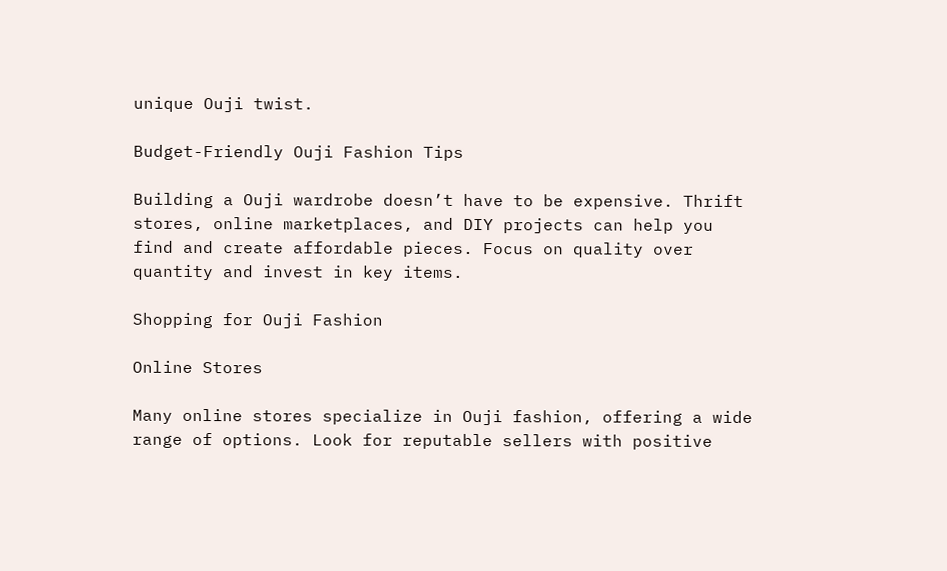unique Ouji twist.

Budget-Friendly Ouji Fashion Tips

Building a Ouji wardrobe doesn’t have to be expensive. Thrift stores, online marketplaces, and DIY projects can help you find and create affordable pieces. Focus on quality over quantity and invest in key items.

Shopping for Ouji Fashion

Online Stores

Many online stores specialize in Ouji fashion, offering a wide range of options. Look for reputable sellers with positive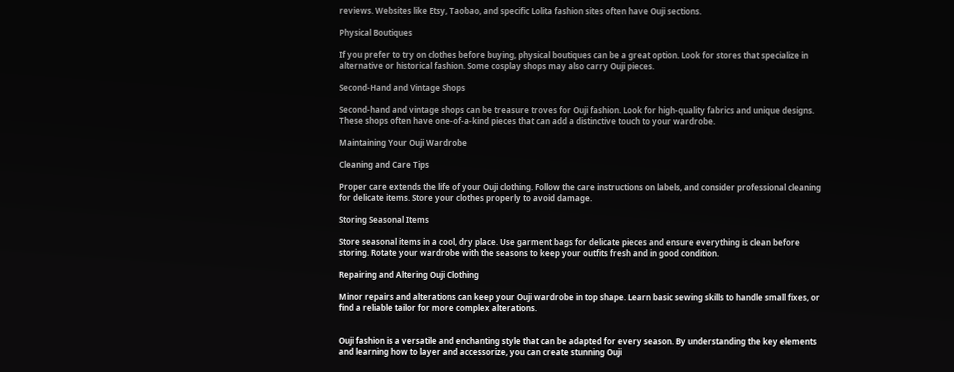reviews. Websites like Etsy, Taobao, and specific Lolita fashion sites often have Ouji sections.

Physical Boutiques

If you prefer to try on clothes before buying, physical boutiques can be a great option. Look for stores that specialize in alternative or historical fashion. Some cosplay shops may also carry Ouji pieces.

Second-Hand and Vintage Shops

Second-hand and vintage shops can be treasure troves for Ouji fashion. Look for high-quality fabrics and unique designs. These shops often have one-of-a-kind pieces that can add a distinctive touch to your wardrobe.

Maintaining Your Ouji Wardrobe

Cleaning and Care Tips

Proper care extends the life of your Ouji clothing. Follow the care instructions on labels, and consider professional cleaning for delicate items. Store your clothes properly to avoid damage.

Storing Seasonal Items

Store seasonal items in a cool, dry place. Use garment bags for delicate pieces and ensure everything is clean before storing. Rotate your wardrobe with the seasons to keep your outfits fresh and in good condition.

Repairing and Altering Ouji Clothing

Minor repairs and alterations can keep your Ouji wardrobe in top shape. Learn basic sewing skills to handle small fixes, or find a reliable tailor for more complex alterations.


Ouji fashion is a versatile and enchanting style that can be adapted for every season. By understanding the key elements and learning how to layer and accessorize, you can create stunning Ouji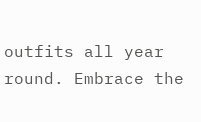outfits all year round. Embrace the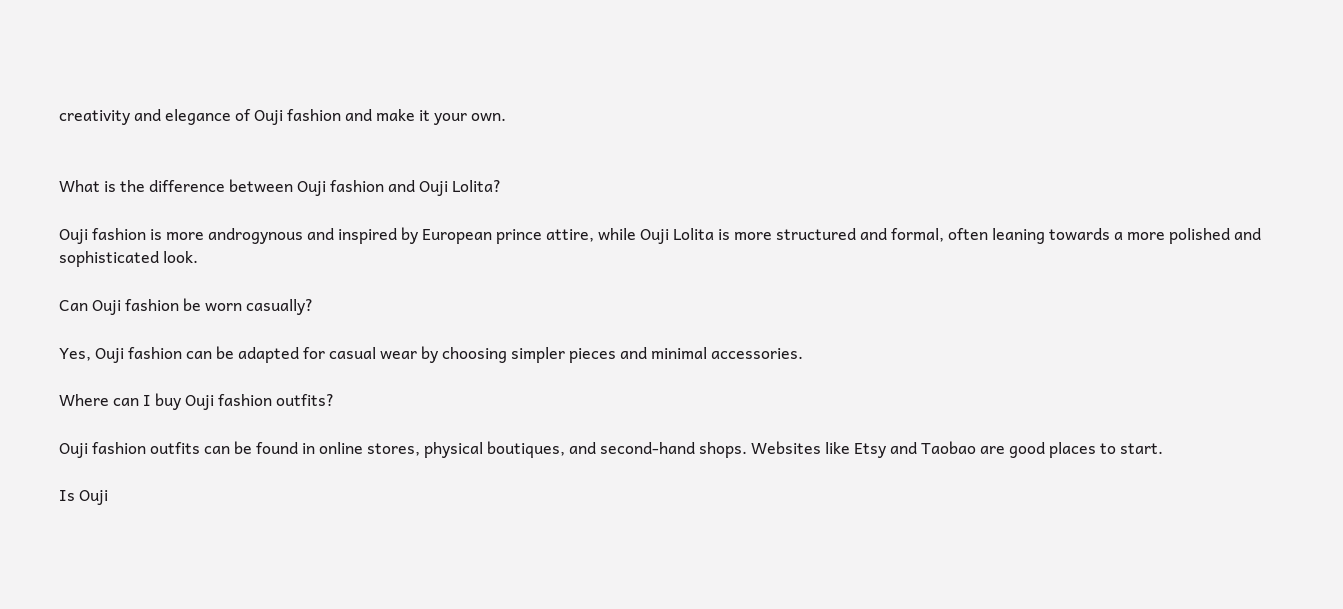creativity and elegance of Ouji fashion and make it your own.


What is the difference between Ouji fashion and Ouji Lolita?

Ouji fashion is more androgynous and inspired by European prince attire, while Ouji Lolita is more structured and formal, often leaning towards a more polished and sophisticated look.

Can Ouji fashion be worn casually?

Yes, Ouji fashion can be adapted for casual wear by choosing simpler pieces and minimal accessories.

Where can I buy Ouji fashion outfits?

Ouji fashion outfits can be found in online stores, physical boutiques, and second-hand shops. Websites like Etsy and Taobao are good places to start.

Is Ouji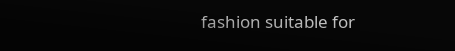fashion suitable for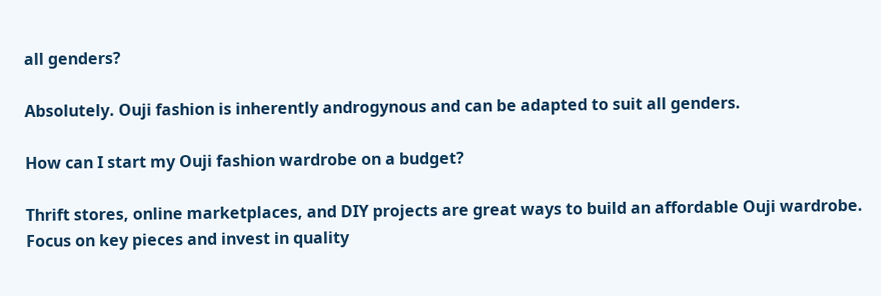all genders?

Absolutely. Ouji fashion is inherently androgynous and can be adapted to suit all genders.

How can I start my Ouji fashion wardrobe on a budget?

Thrift stores, online marketplaces, and DIY projects are great ways to build an affordable Ouji wardrobe. Focus on key pieces and invest in quality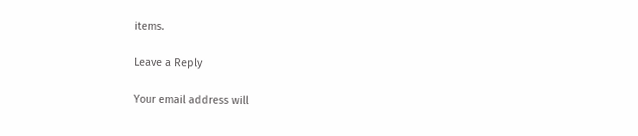items.

Leave a Reply

Your email address will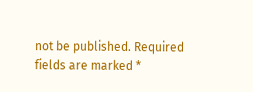not be published. Required fields are marked *